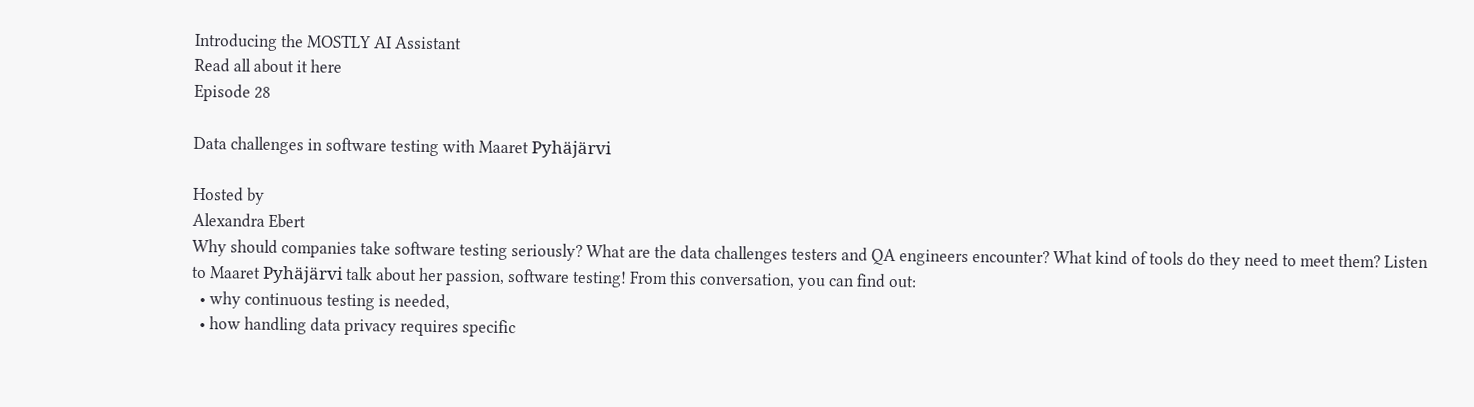Introducing the MOSTLY AI Assistant
Read all about it here
Episode 28

Data challenges in software testing with Maaret Pyhäjärvi

Hosted by
Alexandra Ebert
Why should companies take software testing seriously? What are the data challenges testers and QA engineers encounter? What kind of tools do they need to meet them? Listen to Maaret Pyhäjärvi talk about her passion, software testing! From this conversation, you can find out:
  • why continuous testing is needed,
  • how handling data privacy requires specific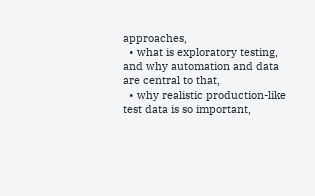approaches,
  • what is exploratory testing, and why automation and data are central to that,
  • why realistic production-like test data is so important,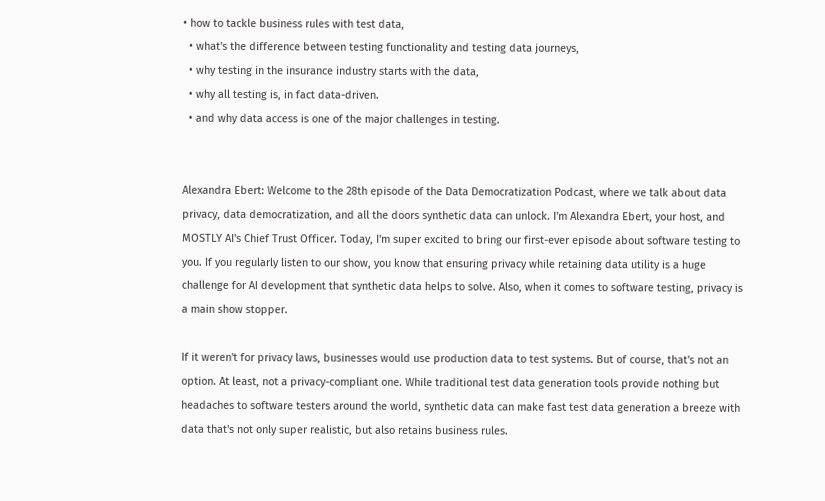• how to tackle business rules with test data,
  • what's the difference between testing functionality and testing data journeys,
  • why testing in the insurance industry starts with the data,
  • why all testing is, in fact data-driven.
  • and why data access is one of the major challenges in testing.


Alexandra Ebert: Welcome to the 28th episode of the Data Democratization Podcast, where we talk about data privacy, data democratization, and all the doors synthetic data can unlock. I'm Alexandra Ebert, your host, and MOSTLY AI's Chief Trust Officer. Today, I'm super excited to bring our first-ever episode about software testing to you. If you regularly listen to our show, you know that ensuring privacy while retaining data utility is a huge challenge for AI development that synthetic data helps to solve. Also, when it comes to software testing, privacy is a main show stopper.

If it weren't for privacy laws, businesses would use production data to test systems. But of course, that's not an option. At least, not a privacy-compliant one. While traditional test data generation tools provide nothing but headaches to software testers around the world, synthetic data can make fast test data generation a breeze with data that's not only super realistic, but also retains business rules.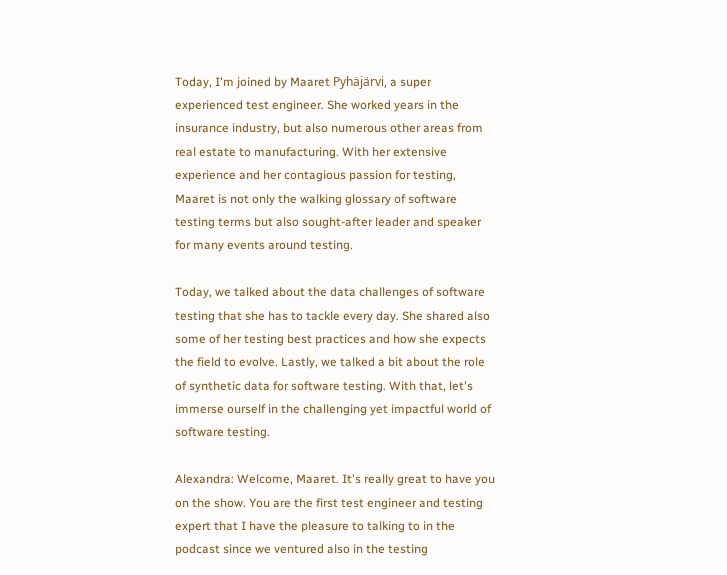Today, I'm joined by Maaret Pyhäjärvi, a super experienced test engineer. She worked years in the insurance industry, but also numerous other areas from real estate to manufacturing. With her extensive experience and her contagious passion for testing, Maaret is not only the walking glossary of software testing terms but also sought-after leader and speaker for many events around testing.

Today, we talked about the data challenges of software testing that she has to tackle every day. She shared also some of her testing best practices and how she expects the field to evolve. Lastly, we talked a bit about the role of synthetic data for software testing. With that, let's immerse ourself in the challenging yet impactful world of software testing.

Alexandra: Welcome, Maaret. It's really great to have you on the show. You are the first test engineer and testing expert that I have the pleasure to talking to in the podcast since we ventured also in the testing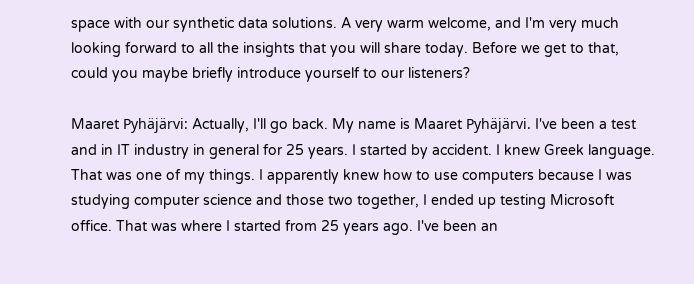space with our synthetic data solutions. A very warm welcome, and I'm very much looking forward to all the insights that you will share today. Before we get to that, could you maybe briefly introduce yourself to our listeners?

Maaret Pyhäjärvi: Actually, I'll go back. My name is Maaret Pyhäjärvi. I've been a test and in IT industry in general for 25 years. I started by accident. I knew Greek language. That was one of my things. I apparently knew how to use computers because I was studying computer science and those two together, I ended up testing Microsoft office. That was where I started from 25 years ago. I've been an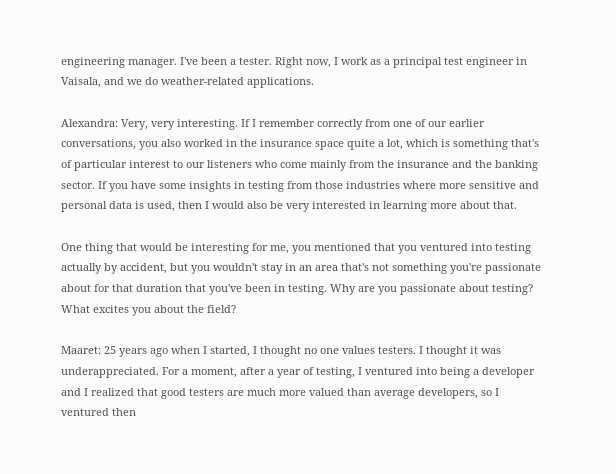engineering manager. I've been a tester. Right now, I work as a principal test engineer in Vaisala, and we do weather-related applications.

Alexandra: Very, very interesting. If I remember correctly from one of our earlier conversations, you also worked in the insurance space quite a lot, which is something that's of particular interest to our listeners who come mainly from the insurance and the banking sector. If you have some insights in testing from those industries where more sensitive and personal data is used, then I would also be very interested in learning more about that.

One thing that would be interesting for me, you mentioned that you ventured into testing actually by accident, but you wouldn't stay in an area that's not something you're passionate about for that duration that you've been in testing. Why are you passionate about testing? What excites you about the field?

Maaret: 25 years ago when I started, I thought no one values testers. I thought it was underappreciated. For a moment, after a year of testing, I ventured into being a developer and I realized that good testers are much more valued than average developers, so I ventured then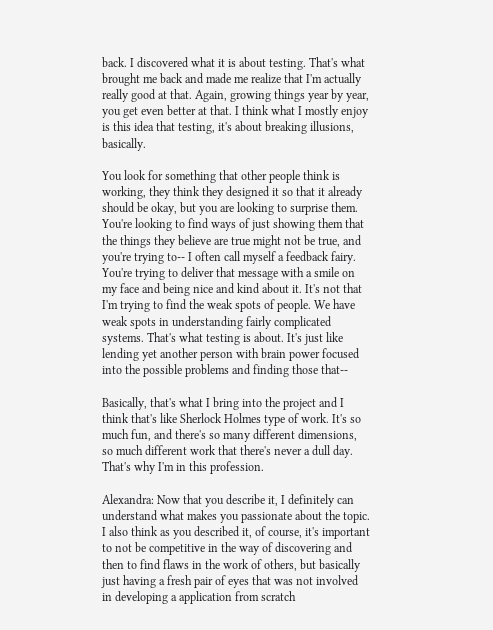back. I discovered what it is about testing. That's what brought me back and made me realize that I'm actually really good at that. Again, growing things year by year, you get even better at that. I think what I mostly enjoy is this idea that testing, it's about breaking illusions, basically.

You look for something that other people think is working, they think they designed it so that it already should be okay, but you are looking to surprise them. You're looking to find ways of just showing them that the things they believe are true might not be true, and you're trying to-- I often call myself a feedback fairy. You're trying to deliver that message with a smile on my face and being nice and kind about it. It's not that I'm trying to find the weak spots of people. We have weak spots in understanding fairly complicated systems. That's what testing is about. It's just like lending yet another person with brain power focused into the possible problems and finding those that--

Basically, that's what I bring into the project and I think that's like Sherlock Holmes type of work. It's so much fun, and there's so many different dimensions, so much different work that there's never a dull day. That's why I'm in this profession.

Alexandra: Now that you describe it, I definitely can understand what makes you passionate about the topic. I also think as you described it, of course, it's important to not be competitive in the way of discovering and then to find flaws in the work of others, but basically just having a fresh pair of eyes that was not involved in developing a application from scratch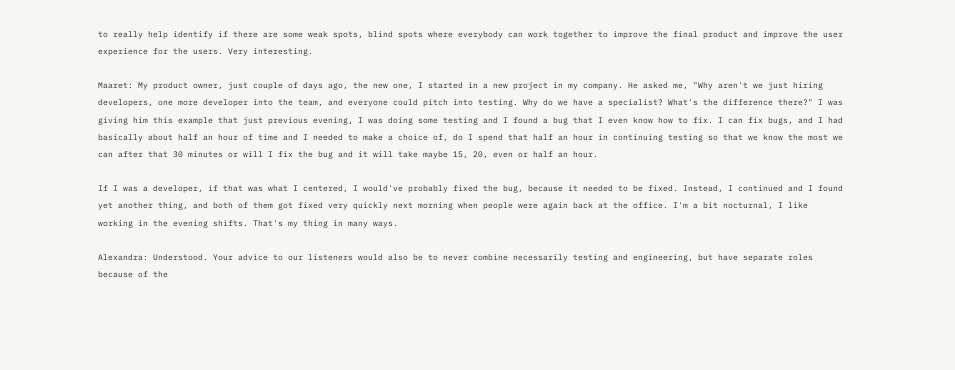to really help identify if there are some weak spots, blind spots where everybody can work together to improve the final product and improve the user experience for the users. Very interesting.

Maaret: My product owner, just couple of days ago, the new one, I started in a new project in my company. He asked me, "Why aren't we just hiring developers, one more developer into the team, and everyone could pitch into testing. Why do we have a specialist? What's the difference there?" I was giving him this example that just previous evening, I was doing some testing and I found a bug that I even know how to fix. I can fix bugs, and I had basically about half an hour of time and I needed to make a choice of, do I spend that half an hour in continuing testing so that we know the most we can after that 30 minutes or will I fix the bug and it will take maybe 15, 20, even or half an hour.

If I was a developer, if that was what I centered, I would've probably fixed the bug, because it needed to be fixed. Instead, I continued and I found yet another thing, and both of them got fixed very quickly next morning when people were again back at the office. I'm a bit nocturnal, I like working in the evening shifts. That's my thing in many ways.

Alexandra: Understood. Your advice to our listeners would also be to never combine necessarily testing and engineering, but have separate roles because of the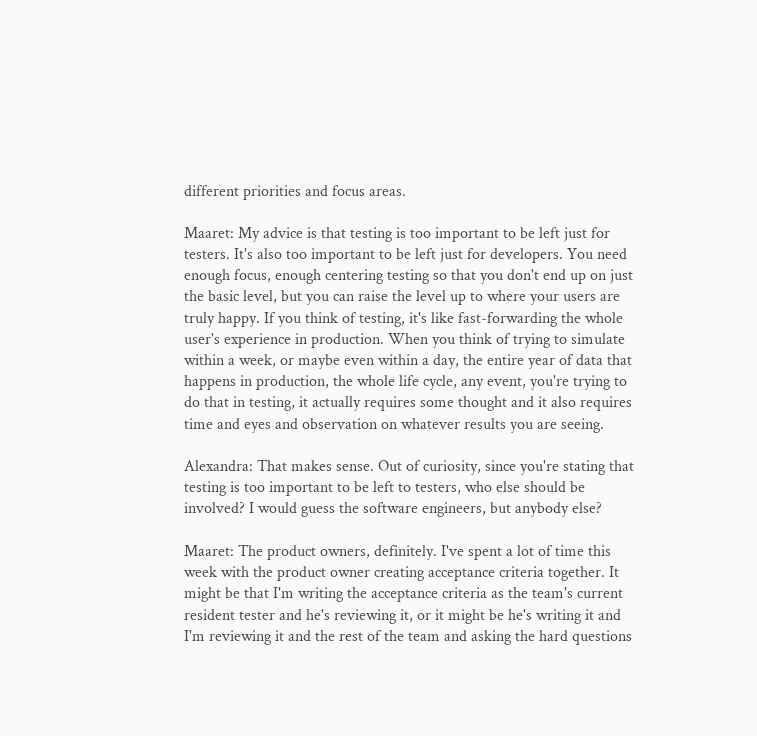different priorities and focus areas.

Maaret: My advice is that testing is too important to be left just for testers. It's also too important to be left just for developers. You need enough focus, enough centering testing so that you don't end up on just the basic level, but you can raise the level up to where your users are truly happy. If you think of testing, it's like fast-forwarding the whole user's experience in production. When you think of trying to simulate within a week, or maybe even within a day, the entire year of data that happens in production, the whole life cycle, any event, you're trying to do that in testing, it actually requires some thought and it also requires time and eyes and observation on whatever results you are seeing.

Alexandra: That makes sense. Out of curiosity, since you're stating that testing is too important to be left to testers, who else should be involved? I would guess the software engineers, but anybody else?

Maaret: The product owners, definitely. I've spent a lot of time this week with the product owner creating acceptance criteria together. It might be that I'm writing the acceptance criteria as the team's current resident tester and he's reviewing it, or it might be he's writing it and I'm reviewing it and the rest of the team and asking the hard questions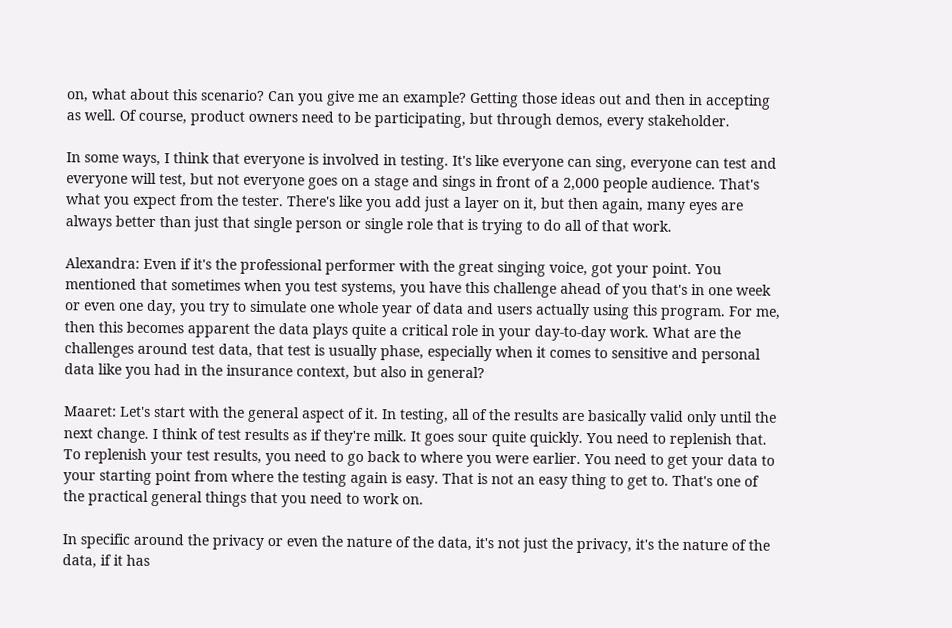on, what about this scenario? Can you give me an example? Getting those ideas out and then in accepting as well. Of course, product owners need to be participating, but through demos, every stakeholder.

In some ways, I think that everyone is involved in testing. It's like everyone can sing, everyone can test and everyone will test, but not everyone goes on a stage and sings in front of a 2,000 people audience. That's what you expect from the tester. There's like you add just a layer on it, but then again, many eyes are always better than just that single person or single role that is trying to do all of that work.

Alexandra: Even if it's the professional performer with the great singing voice, got your point. You mentioned that sometimes when you test systems, you have this challenge ahead of you that's in one week or even one day, you try to simulate one whole year of data and users actually using this program. For me, then this becomes apparent the data plays quite a critical role in your day-to-day work. What are the challenges around test data, that test is usually phase, especially when it comes to sensitive and personal data like you had in the insurance context, but also in general?

Maaret: Let's start with the general aspect of it. In testing, all of the results are basically valid only until the next change. I think of test results as if they're milk. It goes sour quite quickly. You need to replenish that. To replenish your test results, you need to go back to where you were earlier. You need to get your data to your starting point from where the testing again is easy. That is not an easy thing to get to. That's one of the practical general things that you need to work on.

In specific around the privacy or even the nature of the data, it's not just the privacy, it's the nature of the data, if it has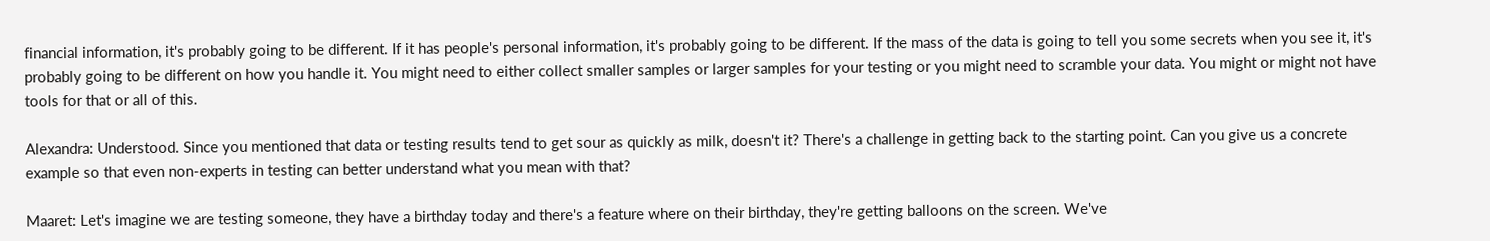financial information, it's probably going to be different. If it has people's personal information, it's probably going to be different. If the mass of the data is going to tell you some secrets when you see it, it's probably going to be different on how you handle it. You might need to either collect smaller samples or larger samples for your testing or you might need to scramble your data. You might or might not have tools for that or all of this.

Alexandra: Understood. Since you mentioned that data or testing results tend to get sour as quickly as milk, doesn't it? There's a challenge in getting back to the starting point. Can you give us a concrete example so that even non-experts in testing can better understand what you mean with that?

Maaret: Let's imagine we are testing someone, they have a birthday today and there's a feature where on their birthday, they're getting balloons on the screen. We've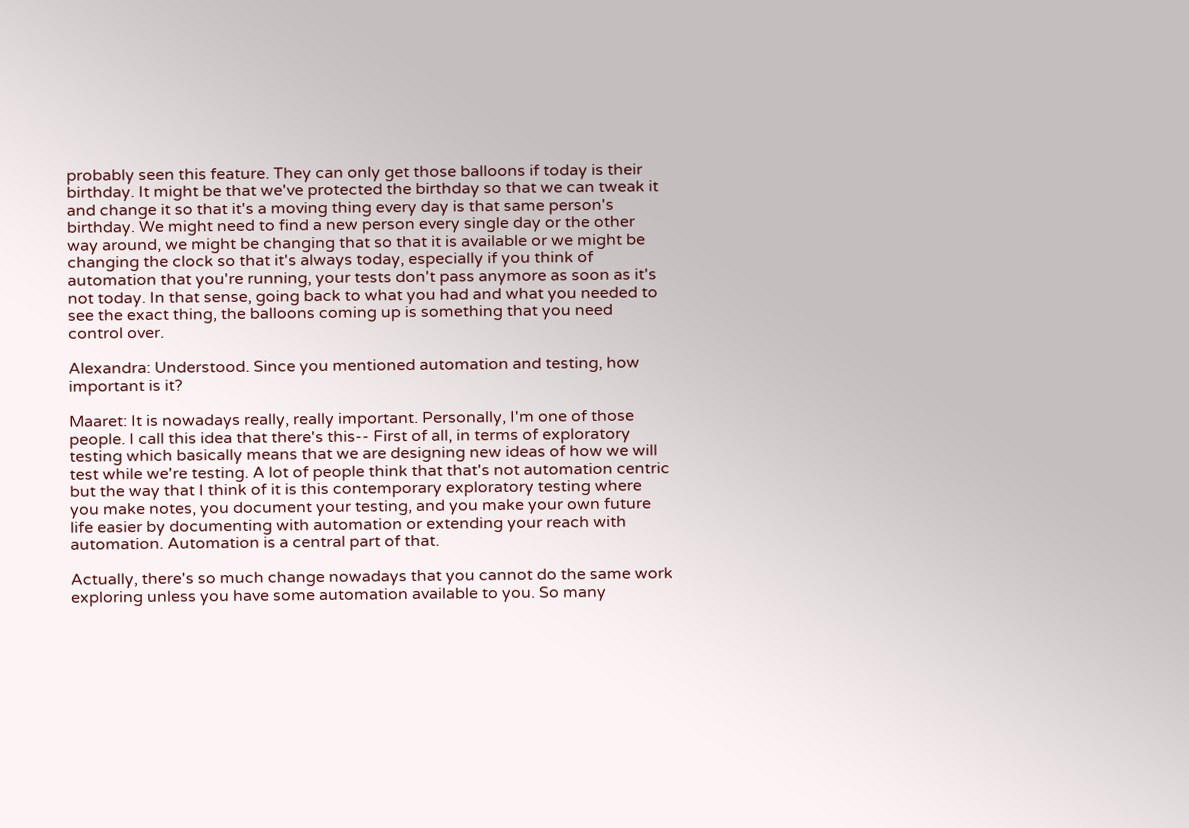probably seen this feature. They can only get those balloons if today is their birthday. It might be that we've protected the birthday so that we can tweak it and change it so that it's a moving thing every day is that same person's birthday. We might need to find a new person every single day or the other way around, we might be changing that so that it is available or we might be changing the clock so that it's always today, especially if you think of automation that you're running, your tests don't pass anymore as soon as it's not today. In that sense, going back to what you had and what you needed to see the exact thing, the balloons coming up is something that you need control over.

Alexandra: Understood. Since you mentioned automation and testing, how important is it?

Maaret: It is nowadays really, really important. Personally, I'm one of those people. I call this idea that there's this-- First of all, in terms of exploratory testing which basically means that we are designing new ideas of how we will test while we're testing. A lot of people think that that's not automation centric but the way that I think of it is this contemporary exploratory testing where you make notes, you document your testing, and you make your own future life easier by documenting with automation or extending your reach with automation. Automation is a central part of that.

Actually, there's so much change nowadays that you cannot do the same work exploring unless you have some automation available to you. So many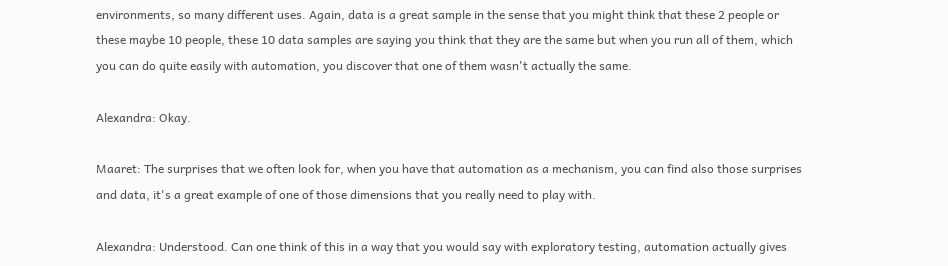environments, so many different uses. Again, data is a great sample in the sense that you might think that these 2 people or these maybe 10 people, these 10 data samples are saying you think that they are the same but when you run all of them, which you can do quite easily with automation, you discover that one of them wasn't actually the same.

Alexandra: Okay.

Maaret: The surprises that we often look for, when you have that automation as a mechanism, you can find also those surprises and data, it's a great example of one of those dimensions that you really need to play with.

Alexandra: Understood. Can one think of this in a way that you would say with exploratory testing, automation actually gives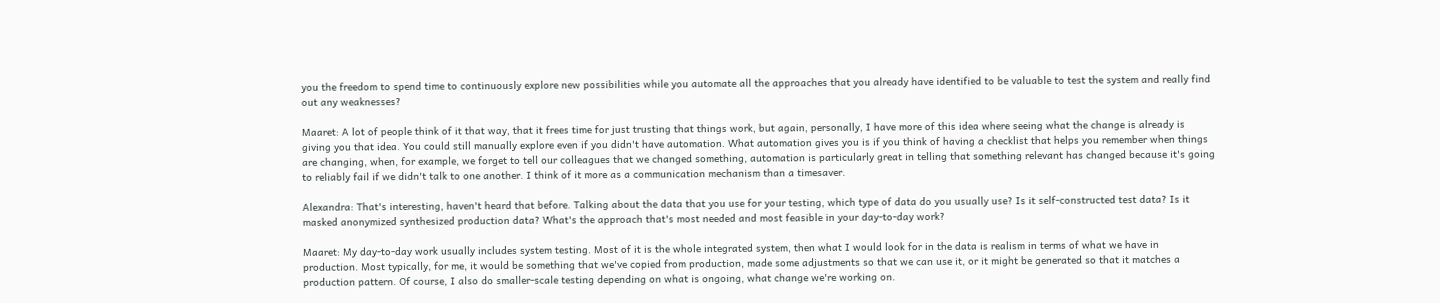you the freedom to spend time to continuously explore new possibilities while you automate all the approaches that you already have identified to be valuable to test the system and really find out any weaknesses?

Maaret: A lot of people think of it that way, that it frees time for just trusting that things work, but again, personally, I have more of this idea where seeing what the change is already is giving you that idea. You could still manually explore even if you didn't have automation. What automation gives you is if you think of having a checklist that helps you remember when things are changing, when, for example, we forget to tell our colleagues that we changed something, automation is particularly great in telling that something relevant has changed because it's going to reliably fail if we didn't talk to one another. I think of it more as a communication mechanism than a timesaver.

Alexandra: That's interesting, haven't heard that before. Talking about the data that you use for your testing, which type of data do you usually use? Is it self-constructed test data? Is it masked anonymized synthesized production data? What's the approach that's most needed and most feasible in your day-to-day work?

Maaret: My day-to-day work usually includes system testing. Most of it is the whole integrated system, then what I would look for in the data is realism in terms of what we have in production. Most typically, for me, it would be something that we've copied from production, made some adjustments so that we can use it, or it might be generated so that it matches a production pattern. Of course, I also do smaller-scale testing depending on what is ongoing, what change we're working on.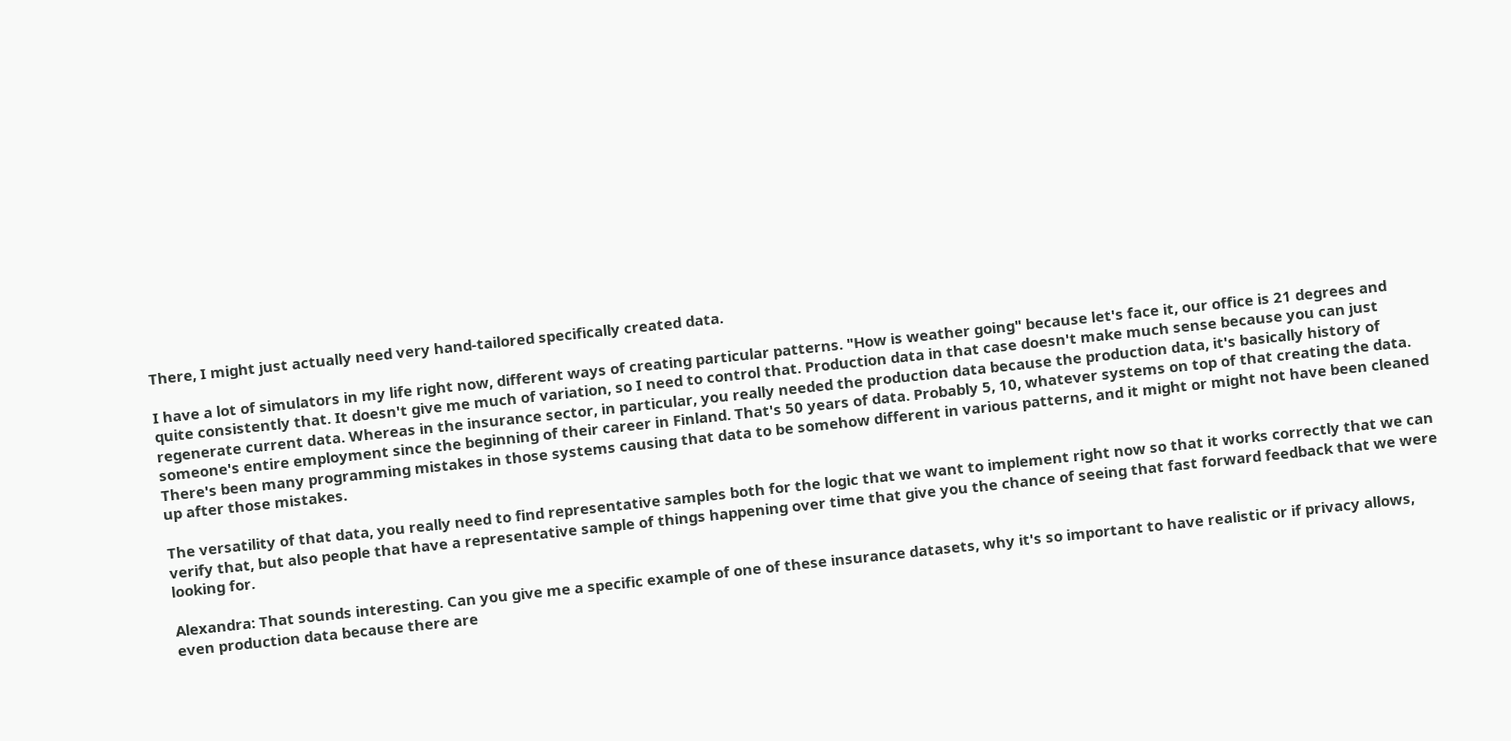There, I might just actually need very hand-tailored specifically created data.

I have a lot of simulators in my life right now, different ways of creating particular patterns. "How is weather going" because let's face it, our office is 21 degrees and quite consistently that. It doesn't give me much of variation, so I need to control that. Production data in that case doesn't make much sense because you can just regenerate current data. Whereas in the insurance sector, in particular, you really needed the production data because the production data, it's basically history of someone's entire employment since the beginning of their career in Finland. That's 50 years of data. Probably 5, 10, whatever systems on top of that creating the data. There's been many programming mistakes in those systems causing that data to be somehow different in various patterns, and it might or might not have been cleaned up after those mistakes.

The versatility of that data, you really need to find representative samples both for the logic that we want to implement right now so that it works correctly that we can verify that, but also people that have a representative sample of things happening over time that give you the chance of seeing that fast forward feedback that we were looking for.

Alexandra: That sounds interesting. Can you give me a specific example of one of these insurance datasets, why it's so important to have realistic or if privacy allows, even production data because there are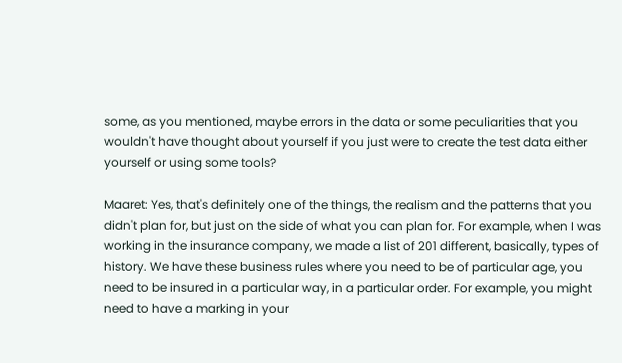some, as you mentioned, maybe errors in the data or some peculiarities that you wouldn't have thought about yourself if you just were to create the test data either yourself or using some tools?

Maaret: Yes, that's definitely one of the things, the realism and the patterns that you didn't plan for, but just on the side of what you can plan for. For example, when I was working in the insurance company, we made a list of 201 different, basically, types of history. We have these business rules where you need to be of particular age, you need to be insured in a particular way, in a particular order. For example, you might need to have a marking in your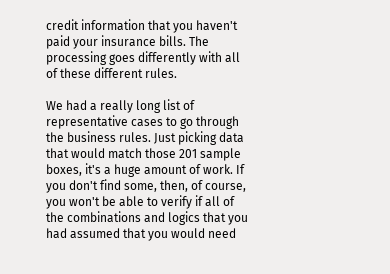credit information that you haven't paid your insurance bills. The processing goes differently with all of these different rules.

We had a really long list of representative cases to go through the business rules. Just picking data that would match those 201 sample boxes, it's a huge amount of work. If you don't find some, then, of course, you won't be able to verify if all of the combinations and logics that you had assumed that you would need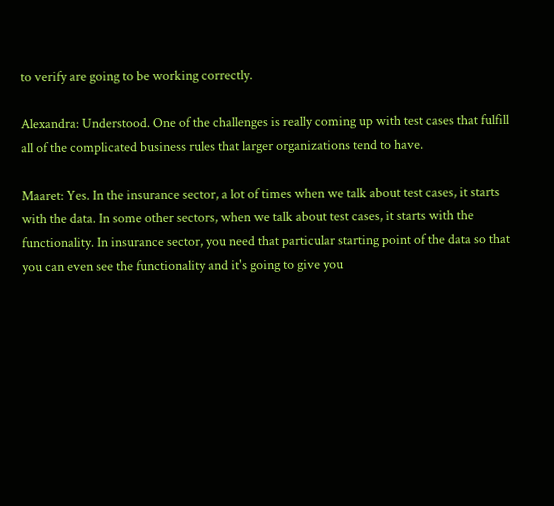to verify are going to be working correctly.

Alexandra: Understood. One of the challenges is really coming up with test cases that fulfill all of the complicated business rules that larger organizations tend to have.

Maaret: Yes. In the insurance sector, a lot of times when we talk about test cases, it starts with the data. In some other sectors, when we talk about test cases, it starts with the functionality. In insurance sector, you need that particular starting point of the data so that you can even see the functionality and it's going to give you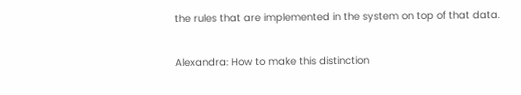the rules that are implemented in the system on top of that data.

Alexandra: How to make this distinction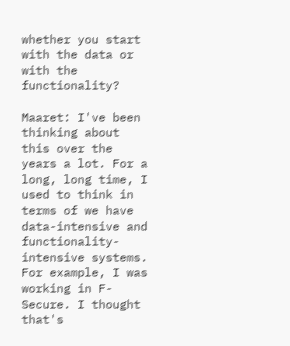whether you start with the data or with the functionality?

Maaret: I've been thinking about this over the years a lot. For a long, long time, I used to think in terms of we have data-intensive and functionality-intensive systems. For example, I was working in F-Secure. I thought that's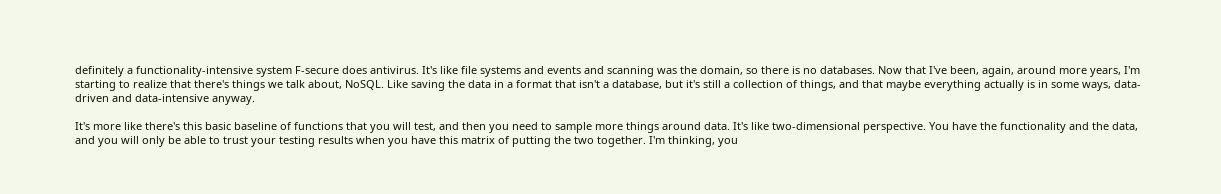definitely a functionality-intensive system F-secure does antivirus. It's like file systems and events and scanning was the domain, so there is no databases. Now that I've been, again, around more years, I'm starting to realize that there's things we talk about, NoSQL. Like saving the data in a format that isn't a database, but it's still a collection of things, and that maybe everything actually is in some ways, data-driven and data-intensive anyway.

It's more like there's this basic baseline of functions that you will test, and then you need to sample more things around data. It's like two-dimensional perspective. You have the functionality and the data, and you will only be able to trust your testing results when you have this matrix of putting the two together. I'm thinking, you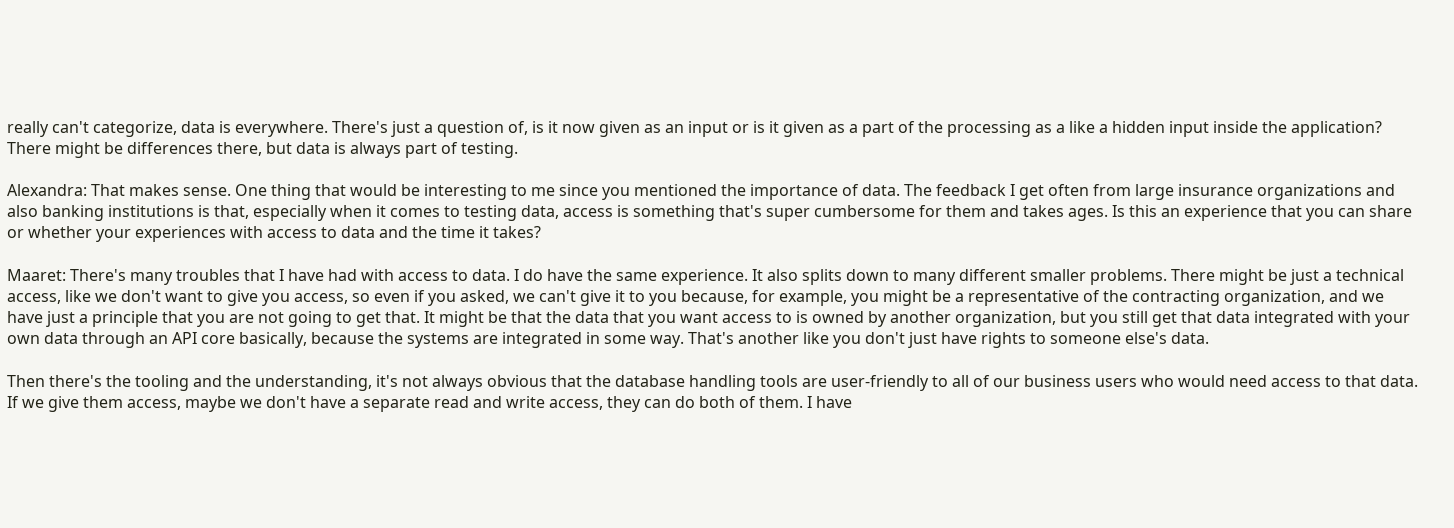really can't categorize, data is everywhere. There's just a question of, is it now given as an input or is it given as a part of the processing as a like a hidden input inside the application? There might be differences there, but data is always part of testing.

Alexandra: That makes sense. One thing that would be interesting to me since you mentioned the importance of data. The feedback I get often from large insurance organizations and also banking institutions is that, especially when it comes to testing data, access is something that's super cumbersome for them and takes ages. Is this an experience that you can share or whether your experiences with access to data and the time it takes?

Maaret: There's many troubles that I have had with access to data. I do have the same experience. It also splits down to many different smaller problems. There might be just a technical access, like we don't want to give you access, so even if you asked, we can't give it to you because, for example, you might be a representative of the contracting organization, and we have just a principle that you are not going to get that. It might be that the data that you want access to is owned by another organization, but you still get that data integrated with your own data through an API core basically, because the systems are integrated in some way. That's another like you don't just have rights to someone else's data.

Then there's the tooling and the understanding, it's not always obvious that the database handling tools are user-friendly to all of our business users who would need access to that data. If we give them access, maybe we don't have a separate read and write access, they can do both of them. I have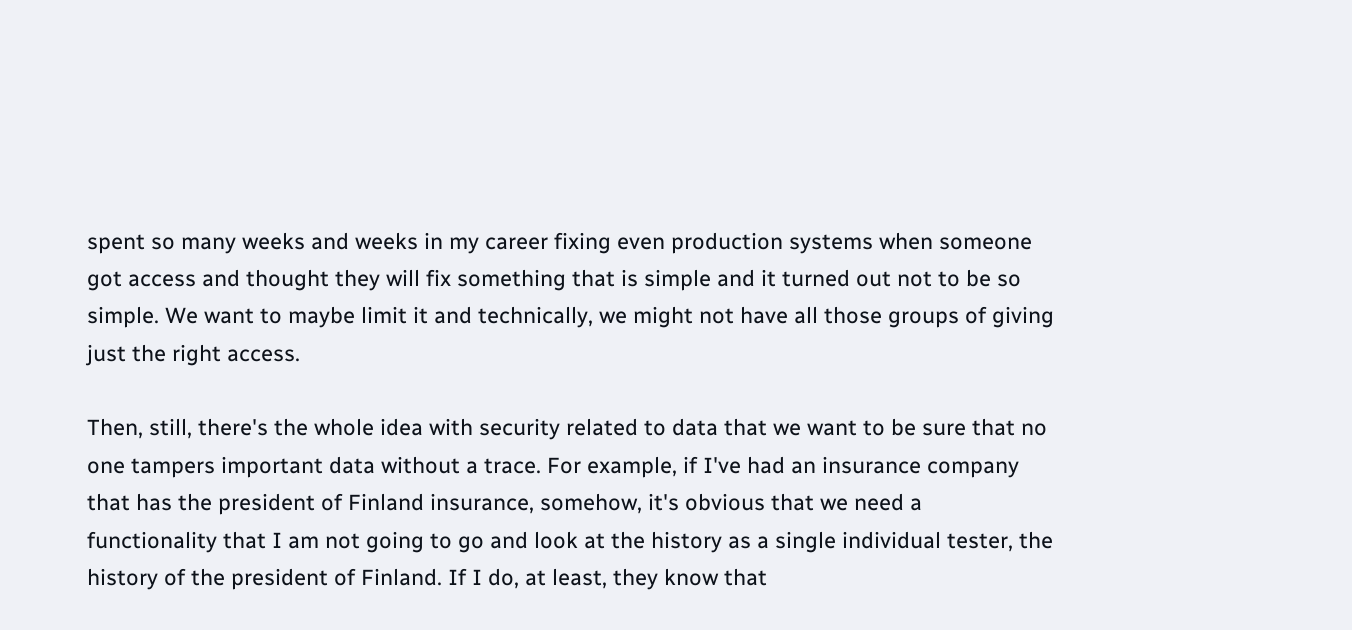spent so many weeks and weeks in my career fixing even production systems when someone got access and thought they will fix something that is simple and it turned out not to be so simple. We want to maybe limit it and technically, we might not have all those groups of giving just the right access.

Then, still, there's the whole idea with security related to data that we want to be sure that no one tampers important data without a trace. For example, if I've had an insurance company that has the president of Finland insurance, somehow, it's obvious that we need a functionality that I am not going to go and look at the history as a single individual tester, the history of the president of Finland. If I do, at least, they know that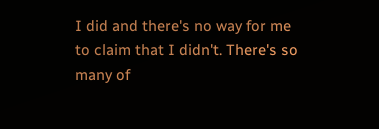I did and there's no way for me to claim that I didn't. There's so many of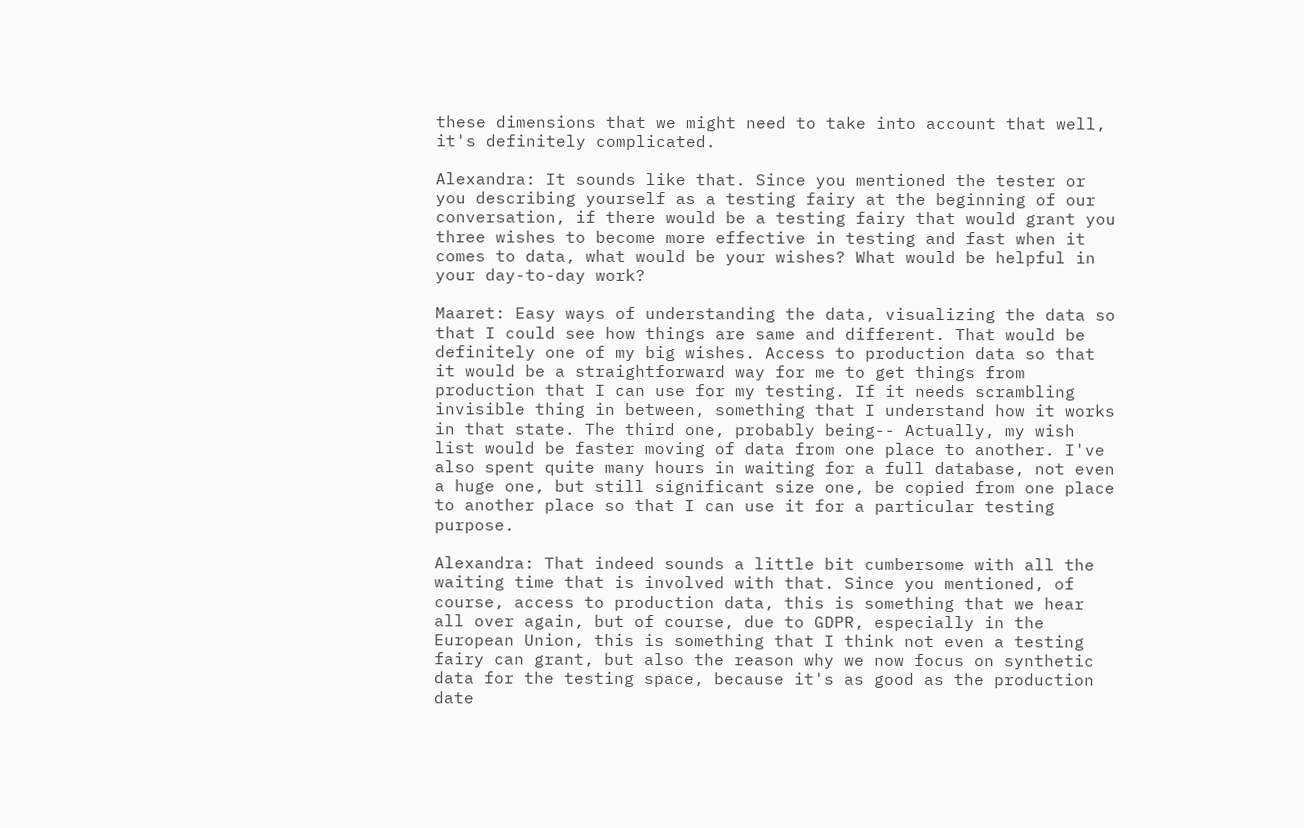these dimensions that we might need to take into account that well, it's definitely complicated.

Alexandra: It sounds like that. Since you mentioned the tester or you describing yourself as a testing fairy at the beginning of our conversation, if there would be a testing fairy that would grant you three wishes to become more effective in testing and fast when it comes to data, what would be your wishes? What would be helpful in your day-to-day work?

Maaret: Easy ways of understanding the data, visualizing the data so that I could see how things are same and different. That would be definitely one of my big wishes. Access to production data so that it would be a straightforward way for me to get things from production that I can use for my testing. If it needs scrambling invisible thing in between, something that I understand how it works in that state. The third one, probably being-- Actually, my wish list would be faster moving of data from one place to another. I've also spent quite many hours in waiting for a full database, not even a huge one, but still significant size one, be copied from one place to another place so that I can use it for a particular testing purpose.

Alexandra: That indeed sounds a little bit cumbersome with all the waiting time that is involved with that. Since you mentioned, of course, access to production data, this is something that we hear all over again, but of course, due to GDPR, especially in the European Union, this is something that I think not even a testing fairy can grant, but also the reason why we now focus on synthetic data for the testing space, because it's as good as the production date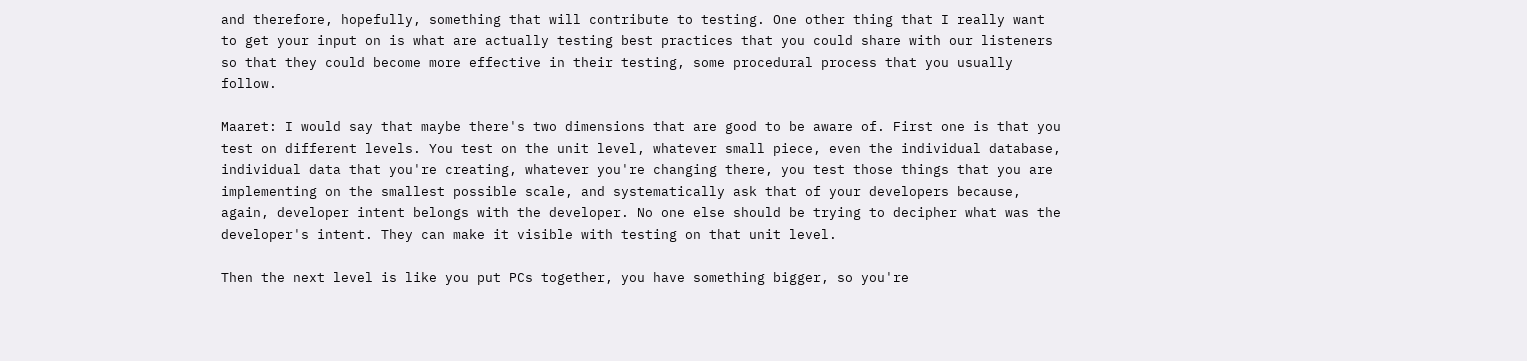and therefore, hopefully, something that will contribute to testing. One other thing that I really want to get your input on is what are actually testing best practices that you could share with our listeners so that they could become more effective in their testing, some procedural process that you usually follow.

Maaret: I would say that maybe there's two dimensions that are good to be aware of. First one is that you test on different levels. You test on the unit level, whatever small piece, even the individual database, individual data that you're creating, whatever you're changing there, you test those things that you are implementing on the smallest possible scale, and systematically ask that of your developers because, again, developer intent belongs with the developer. No one else should be trying to decipher what was the developer's intent. They can make it visible with testing on that unit level.

Then the next level is like you put PCs together, you have something bigger, so you're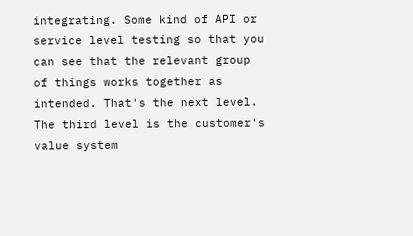integrating. Some kind of API or service level testing so that you can see that the relevant group of things works together as intended. That's the next level. The third level is the customer's value system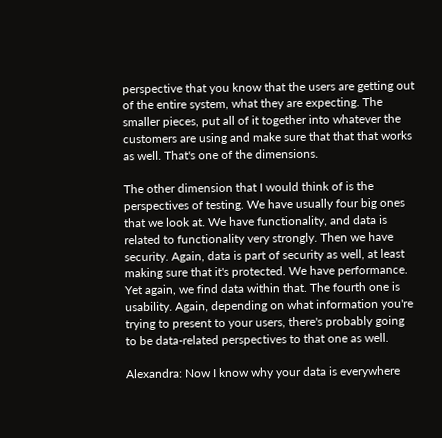perspective that you know that the users are getting out of the entire system, what they are expecting. The smaller pieces, put all of it together into whatever the customers are using and make sure that that that works as well. That's one of the dimensions.

The other dimension that I would think of is the perspectives of testing. We have usually four big ones that we look at. We have functionality, and data is related to functionality very strongly. Then we have security. Again, data is part of security as well, at least making sure that it's protected. We have performance. Yet again, we find data within that. The fourth one is usability. Again, depending on what information you're trying to present to your users, there's probably going to be data-related perspectives to that one as well.

Alexandra: Now I know why your data is everywhere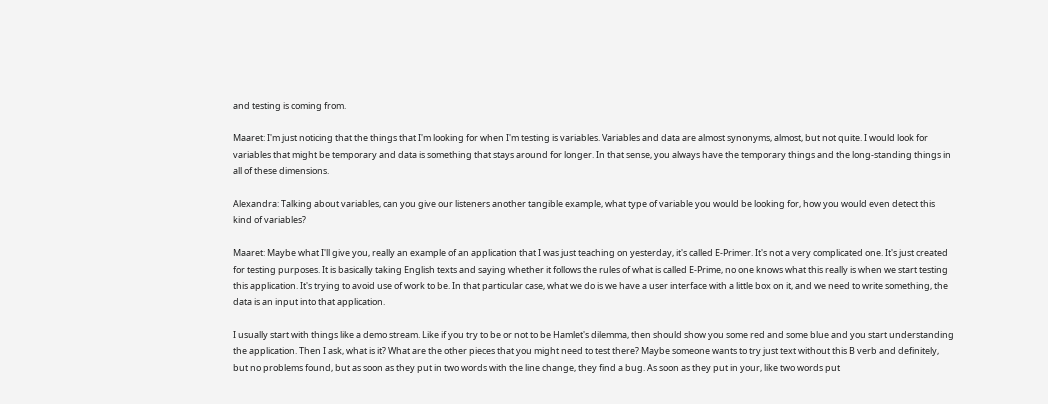and testing is coming from.

Maaret: I'm just noticing that the things that I'm looking for when I'm testing is variables. Variables and data are almost synonyms, almost, but not quite. I would look for variables that might be temporary and data is something that stays around for longer. In that sense, you always have the temporary things and the long-standing things in all of these dimensions.

Alexandra: Talking about variables, can you give our listeners another tangible example, what type of variable you would be looking for, how you would even detect this kind of variables?

Maaret: Maybe what I'll give you, really an example of an application that I was just teaching on yesterday, it's called E-Primer. It's not a very complicated one. It's just created for testing purposes. It is basically taking English texts and saying whether it follows the rules of what is called E-Prime, no one knows what this really is when we start testing this application. It's trying to avoid use of work to be. In that particular case, what we do is we have a user interface with a little box on it, and we need to write something, the data is an input into that application.

I usually start with things like a demo stream. Like if you try to be or not to be Hamlet's dilemma, then should show you some red and some blue and you start understanding the application. Then I ask, what is it? What are the other pieces that you might need to test there? Maybe someone wants to try just text without this B verb and definitely, but no problems found, but as soon as they put in two words with the line change, they find a bug. As soon as they put in your, like two words put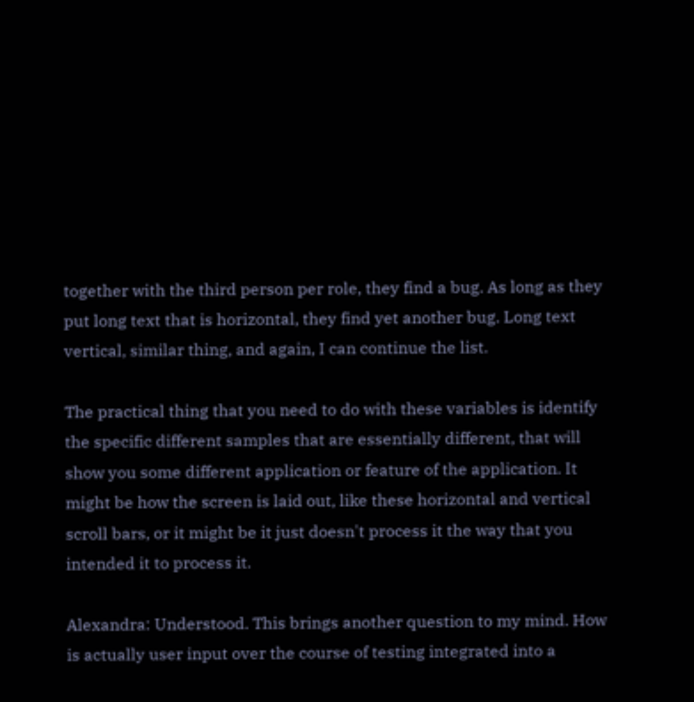together with the third person per role, they find a bug. As long as they put long text that is horizontal, they find yet another bug. Long text vertical, similar thing, and again, I can continue the list.

The practical thing that you need to do with these variables is identify the specific different samples that are essentially different, that will show you some different application or feature of the application. It might be how the screen is laid out, like these horizontal and vertical scroll bars, or it might be it just doesn't process it the way that you intended it to process it.

Alexandra: Understood. This brings another question to my mind. How is actually user input over the course of testing integrated into a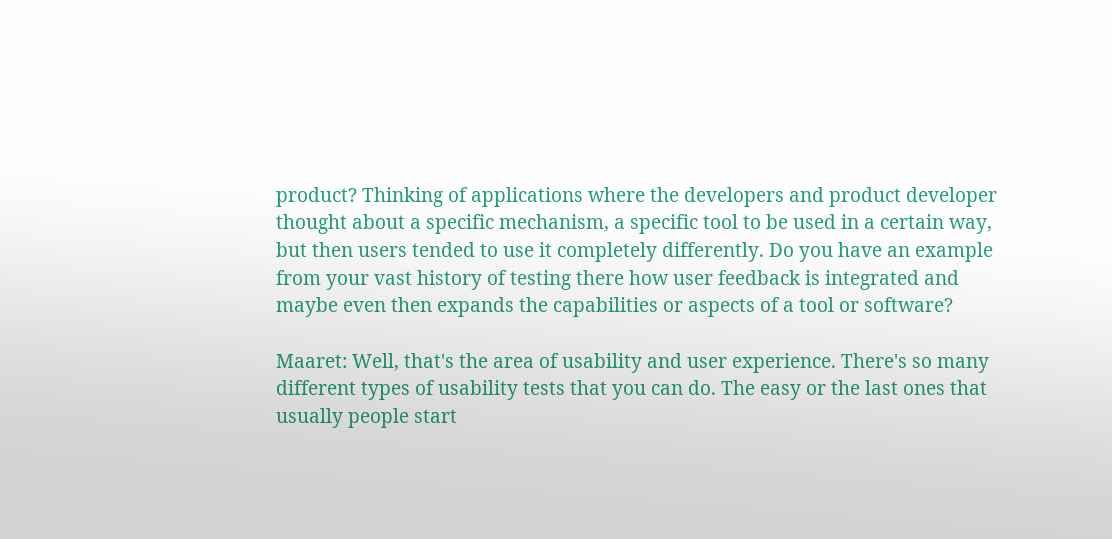product? Thinking of applications where the developers and product developer thought about a specific mechanism, a specific tool to be used in a certain way, but then users tended to use it completely differently. Do you have an example from your vast history of testing there how user feedback is integrated and maybe even then expands the capabilities or aspects of a tool or software?

Maaret: Well, that's the area of usability and user experience. There's so many different types of usability tests that you can do. The easy or the last ones that usually people start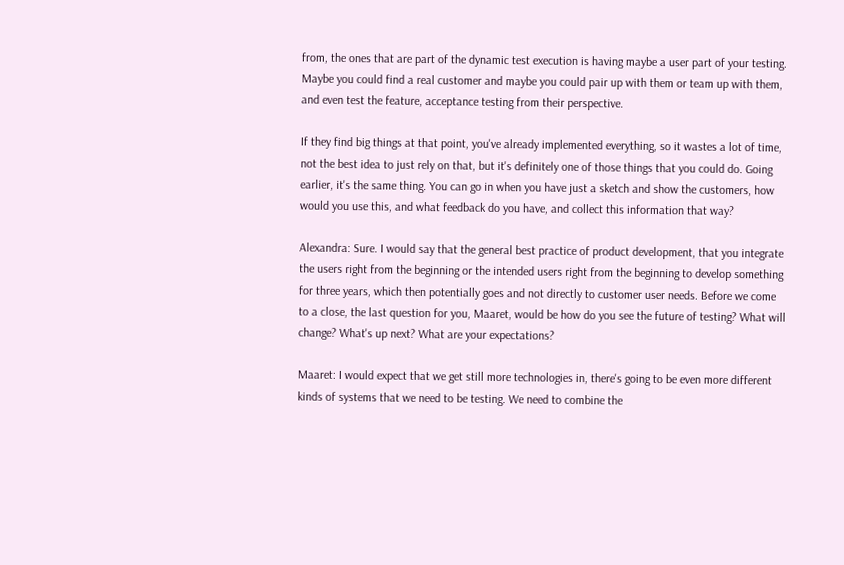from, the ones that are part of the dynamic test execution is having maybe a user part of your testing. Maybe you could find a real customer and maybe you could pair up with them or team up with them, and even test the feature, acceptance testing from their perspective.

If they find big things at that point, you've already implemented everything, so it wastes a lot of time, not the best idea to just rely on that, but it's definitely one of those things that you could do. Going earlier, it's the same thing. You can go in when you have just a sketch and show the customers, how would you use this, and what feedback do you have, and collect this information that way?

Alexandra: Sure. I would say that the general best practice of product development, that you integrate the users right from the beginning or the intended users right from the beginning to develop something for three years, which then potentially goes and not directly to customer user needs. Before we come to a close, the last question for you, Maaret, would be how do you see the future of testing? What will change? What's up next? What are your expectations?

Maaret: I would expect that we get still more technologies in, there's going to be even more different kinds of systems that we need to be testing. We need to combine the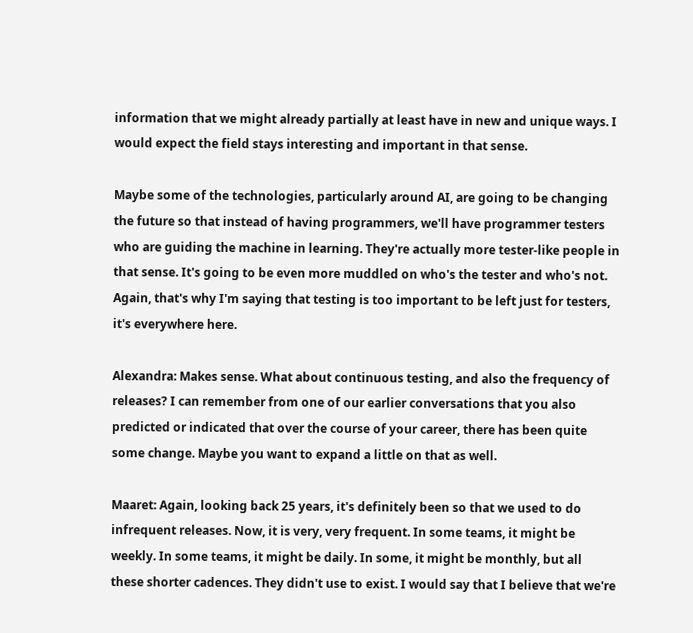information that we might already partially at least have in new and unique ways. I would expect the field stays interesting and important in that sense.

Maybe some of the technologies, particularly around AI, are going to be changing the future so that instead of having programmers, we'll have programmer testers who are guiding the machine in learning. They're actually more tester-like people in that sense. It's going to be even more muddled on who's the tester and who's not. Again, that's why I'm saying that testing is too important to be left just for testers, it's everywhere here.

Alexandra: Makes sense. What about continuous testing, and also the frequency of releases? I can remember from one of our earlier conversations that you also predicted or indicated that over the course of your career, there has been quite some change. Maybe you want to expand a little on that as well.

Maaret: Again, looking back 25 years, it's definitely been so that we used to do infrequent releases. Now, it is very, very frequent. In some teams, it might be weekly. In some teams, it might be daily. In some, it might be monthly, but all these shorter cadences. They didn't use to exist. I would say that I believe that we're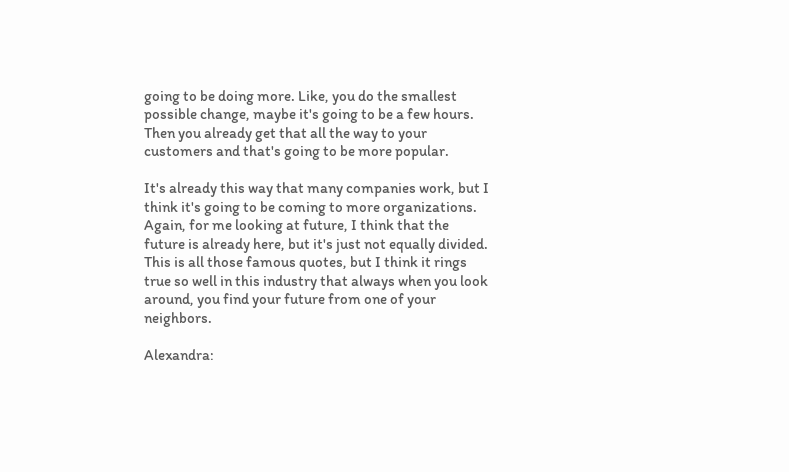going to be doing more. Like, you do the smallest possible change, maybe it's going to be a few hours. Then you already get that all the way to your customers and that's going to be more popular.

It's already this way that many companies work, but I think it's going to be coming to more organizations. Again, for me looking at future, I think that the future is already here, but it's just not equally divided. This is all those famous quotes, but I think it rings true so well in this industry that always when you look around, you find your future from one of your neighbors.

Alexandra: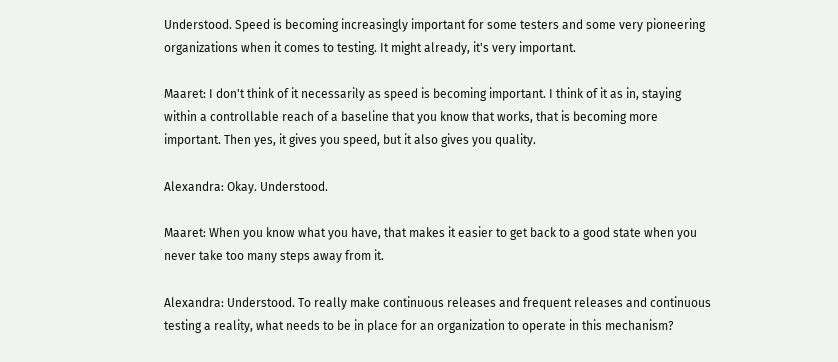Understood. Speed is becoming increasingly important for some testers and some very pioneering organizations when it comes to testing. It might already, it's very important.

Maaret: I don't think of it necessarily as speed is becoming important. I think of it as in, staying within a controllable reach of a baseline that you know that works, that is becoming more important. Then yes, it gives you speed, but it also gives you quality.

Alexandra: Okay. Understood.

Maaret: When you know what you have, that makes it easier to get back to a good state when you never take too many steps away from it.

Alexandra: Understood. To really make continuous releases and frequent releases and continuous testing a reality, what needs to be in place for an organization to operate in this mechanism?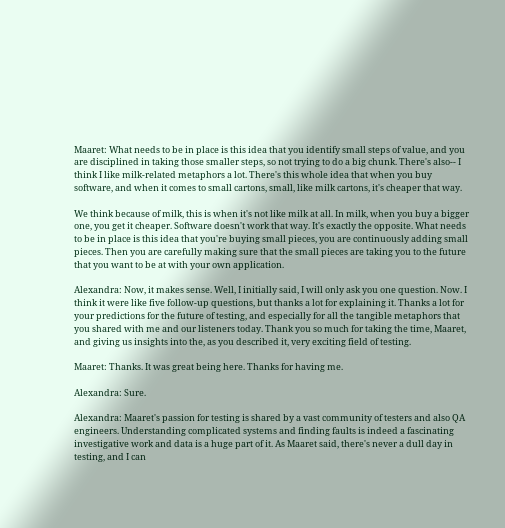Maaret: What needs to be in place is this idea that you identify small steps of value, and you are disciplined in taking those smaller steps, so not trying to do a big chunk. There's also-- I think I like milk-related metaphors a lot. There's this whole idea that when you buy software, and when it comes to small cartons, small, like milk cartons, it's cheaper that way.

We think because of milk, this is when it's not like milk at all. In milk, when you buy a bigger one, you get it cheaper. Software doesn't work that way. It's exactly the opposite. What needs to be in place is this idea that you're buying small pieces, you are continuously adding small pieces. Then you are carefully making sure that the small pieces are taking you to the future that you want to be at with your own application.

Alexandra: Now, it makes sense. Well, I initially said, I will only ask you one question. Now. I think it were like five follow-up questions, but thanks a lot for explaining it. Thanks a lot for your predictions for the future of testing, and especially for all the tangible metaphors that you shared with me and our listeners today. Thank you so much for taking the time, Maaret, and giving us insights into the, as you described it, very exciting field of testing.

Maaret: Thanks. It was great being here. Thanks for having me.

Alexandra: Sure.

Alexandra: Maaret's passion for testing is shared by a vast community of testers and also QA engineers. Understanding complicated systems and finding faults is indeed a fascinating investigative work and data is a huge part of it. As Maaret said, there's never a dull day in testing, and I can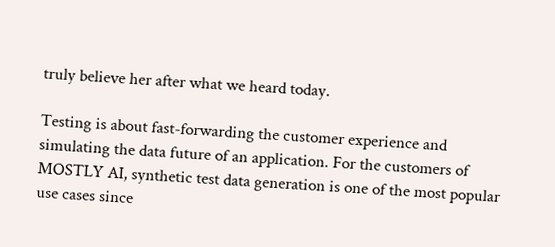truly believe her after what we heard today.

Testing is about fast-forwarding the customer experience and simulating the data future of an application. For the customers of MOSTLY AI, synthetic test data generation is one of the most popular use cases since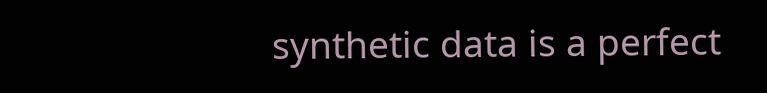synthetic data is a perfect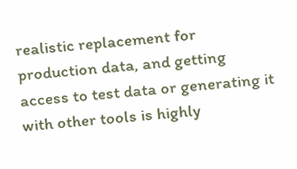realistic replacement for production data, and getting access to test data or generating it with other tools is highly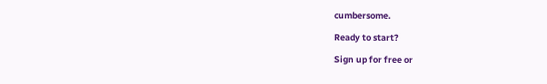cumbersome.

Ready to start?

Sign up for free or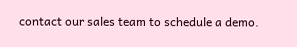contact our sales team to schedule a demo.